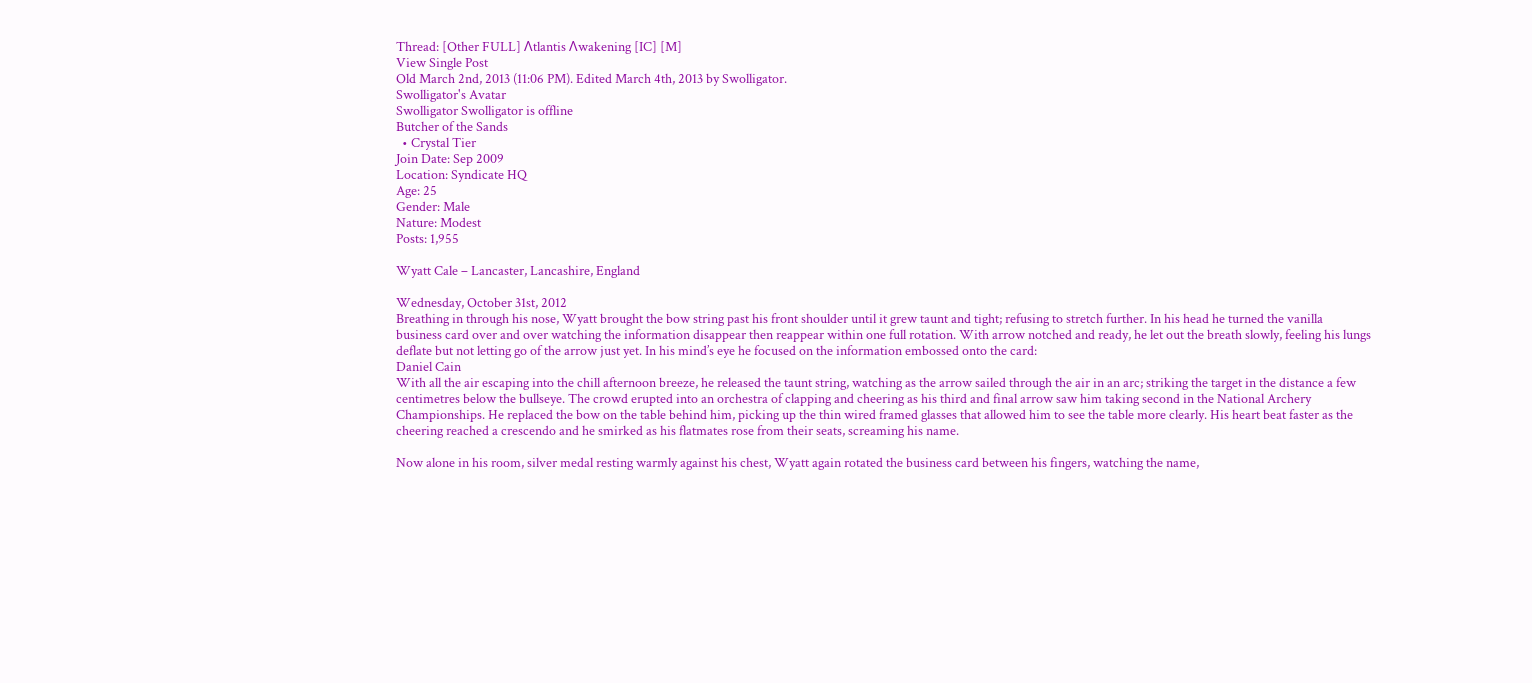Thread: [Other FULL] Λtlantis Λwakening [IC] [M]
View Single Post
Old March 2nd, 2013 (11:06 PM). Edited March 4th, 2013 by Swolligator.
Swolligator's Avatar
Swolligator Swolligator is offline
Butcher of the Sands
  • Crystal Tier
Join Date: Sep 2009
Location: Syndicate HQ
Age: 25
Gender: Male
Nature: Modest
Posts: 1,955

Wyatt Cale – Lancaster, Lancashire, England

Wednesday, October 31st, 2012
Breathing in through his nose, Wyatt brought the bow string past his front shoulder until it grew taunt and tight; refusing to stretch further. In his head he turned the vanilla business card over and over watching the information disappear then reappear within one full rotation. With arrow notched and ready, he let out the breath slowly, feeling his lungs deflate but not letting go of the arrow just yet. In his mind’s eye he focused on the information embossed onto the card:
Daniel Cain
With all the air escaping into the chill afternoon breeze, he released the taunt string, watching as the arrow sailed through the air in an arc; striking the target in the distance a few centimetres below the bullseye. The crowd erupted into an orchestra of clapping and cheering as his third and final arrow saw him taking second in the National Archery Championships. He replaced the bow on the table behind him, picking up the thin wired framed glasses that allowed him to see the table more clearly. His heart beat faster as the cheering reached a crescendo and he smirked as his flatmates rose from their seats, screaming his name.

Now alone in his room, silver medal resting warmly against his chest, Wyatt again rotated the business card between his fingers, watching the name,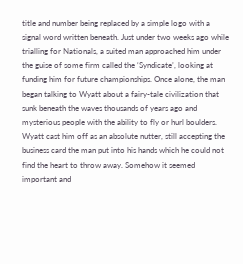title and number being replaced by a simple logo with a signal word written beneath. Just under two weeks ago while trialling for Nationals, a suited man approached him under the guise of some firm called the ‘Syndicate’, looking at funding him for future championships. Once alone, the man began talking to Wyatt about a fairy-tale civilization that sunk beneath the waves thousands of years ago and mysterious people with the ability to fly or hurl boulders. Wyatt cast him off as an absolute nutter, still accepting the business card the man put into his hands which he could not find the heart to throw away. Somehow it seemed important and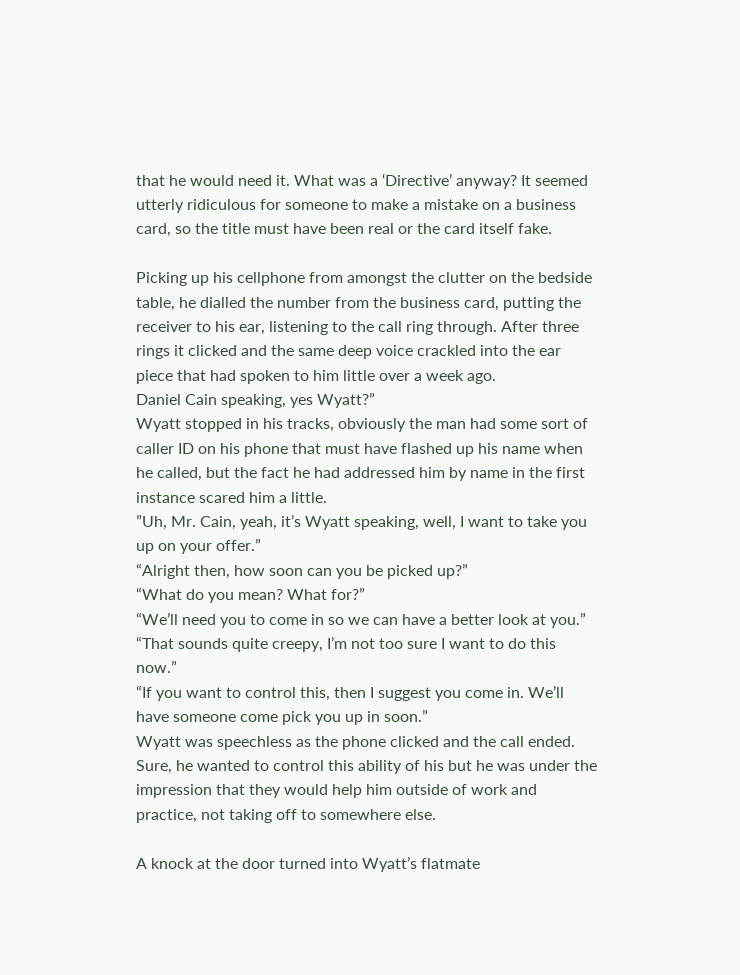that he would need it. What was a ‘Directive’ anyway? It seemed utterly ridiculous for someone to make a mistake on a business card, so the title must have been real or the card itself fake.

Picking up his cellphone from amongst the clutter on the bedside table, he dialled the number from the business card, putting the receiver to his ear, listening to the call ring through. After three rings it clicked and the same deep voice crackled into the ear piece that had spoken to him little over a week ago.
Daniel Cain speaking, yes Wyatt?”
Wyatt stopped in his tracks, obviously the man had some sort of caller ID on his phone that must have flashed up his name when he called, but the fact he had addressed him by name in the first instance scared him a little.
”Uh, Mr. Cain, yeah, it’s Wyatt speaking, well, I want to take you up on your offer.”
“Alright then, how soon can you be picked up?”
“What do you mean? What for?”
“We’ll need you to come in so we can have a better look at you.”
“That sounds quite creepy, I’m not too sure I want to do this now.”
“If you want to control this, then I suggest you come in. We’ll have someone come pick you up in soon.”
Wyatt was speechless as the phone clicked and the call ended. Sure, he wanted to control this ability of his but he was under the impression that they would help him outside of work and practice, not taking off to somewhere else.

A knock at the door turned into Wyatt’s flatmate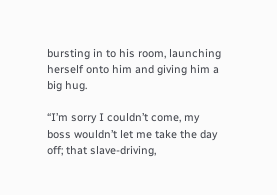bursting in to his room, launching herself onto him and giving him a big hug.

“I’m sorry I couldn’t come, my boss wouldn’t let me take the day off; that slave-driving,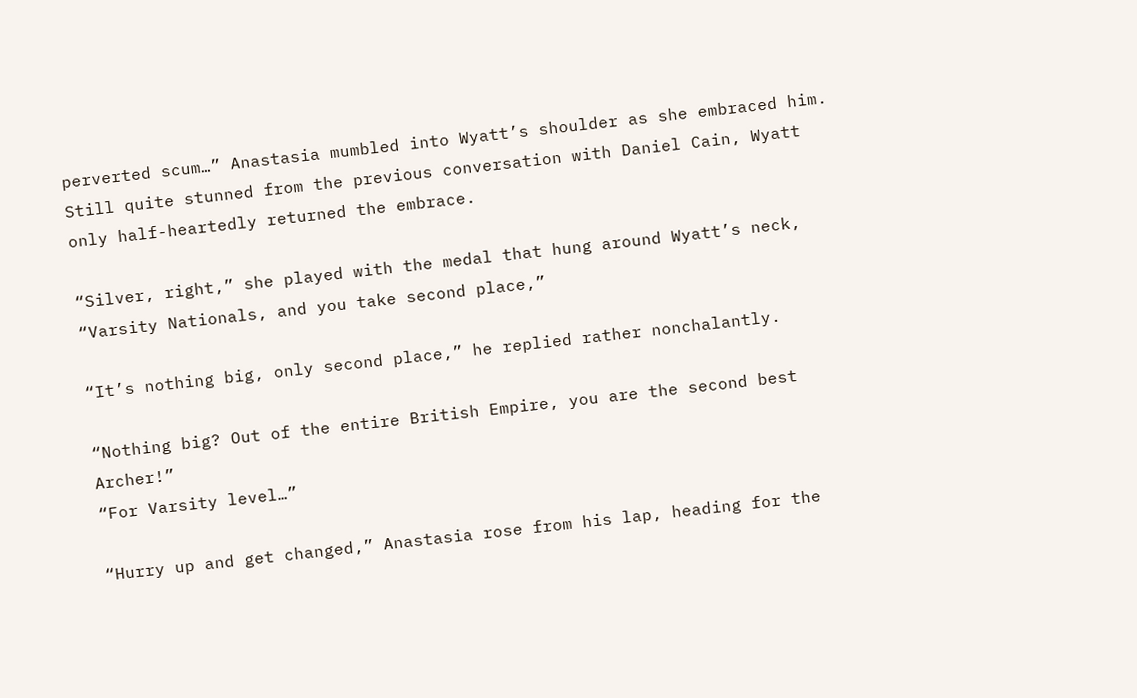perverted scum…” Anastasia mumbled into Wyatt’s shoulder as she embraced him. Still quite stunned from the previous conversation with Daniel Cain, Wyatt only half-heartedly returned the embrace.

“Silver, right,” she played with the medal that hung around Wyatt’s neck, “Varsity Nationals, and you take second place,”

“It’s nothing big, only second place,” he replied rather nonchalantly.

“Nothing big? Out of the entire British Empire, you are the second best Archer!”
“For Varsity level…”

“Hurry up and get changed,” Anastasia rose from his lap, heading for the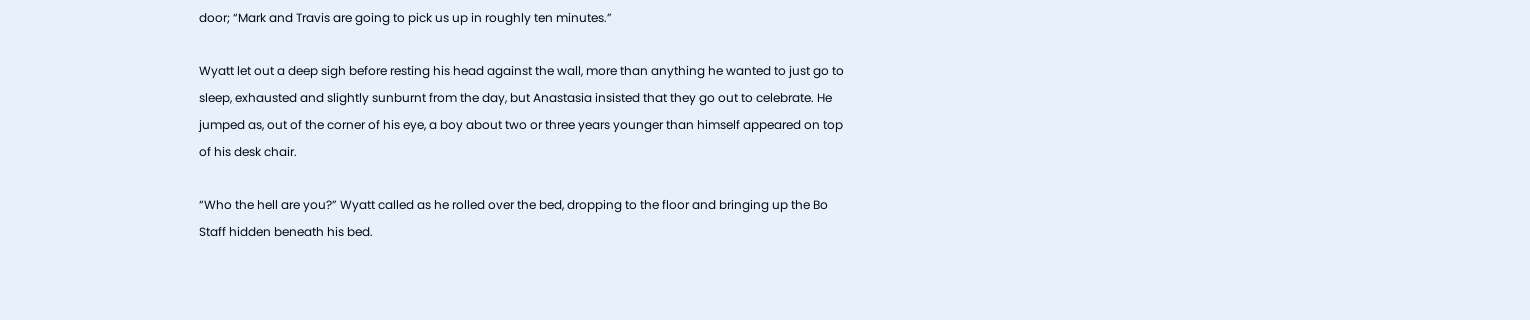door; “Mark and Travis are going to pick us up in roughly ten minutes.”

Wyatt let out a deep sigh before resting his head against the wall, more than anything he wanted to just go to sleep, exhausted and slightly sunburnt from the day, but Anastasia insisted that they go out to celebrate. He jumped as, out of the corner of his eye, a boy about two or three years younger than himself appeared on top of his desk chair.

“Who the hell are you?” Wyatt called as he rolled over the bed, dropping to the floor and bringing up the Bo Staff hidden beneath his bed.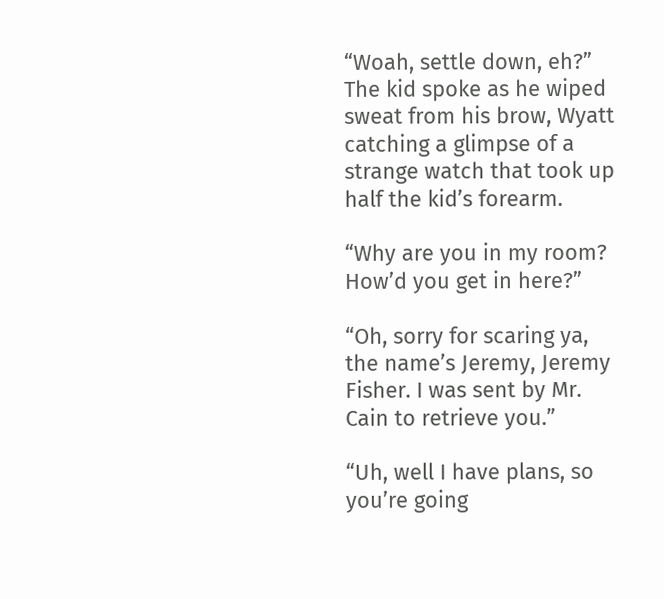“Woah, settle down, eh?” The kid spoke as he wiped sweat from his brow, Wyatt catching a glimpse of a strange watch that took up half the kid’s forearm.

“Why are you in my room? How’d you get in here?”

“Oh, sorry for scaring ya, the name’s Jeremy, Jeremy Fisher. I was sent by Mr. Cain to retrieve you.”

“Uh, well I have plans, so you’re going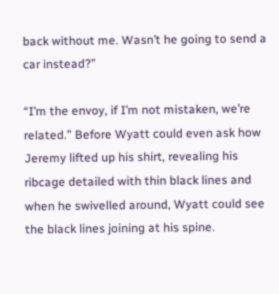back without me. Wasn’t he going to send a car instead?”

“I’m the envoy, if I’m not mistaken, we’re related.” Before Wyatt could even ask how Jeremy lifted up his shirt, revealing his ribcage detailed with thin black lines and when he swivelled around, Wyatt could see the black lines joining at his spine.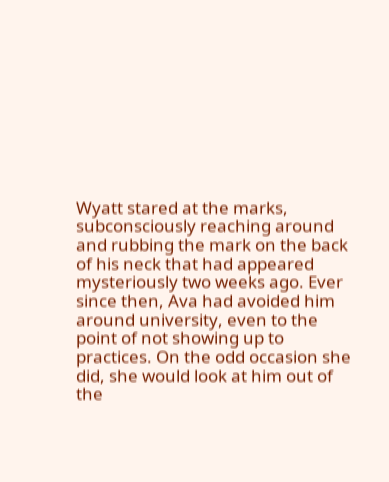Wyatt stared at the marks, subconsciously reaching around and rubbing the mark on the back of his neck that had appeared mysteriously two weeks ago. Ever since then, Ava had avoided him around university, even to the point of not showing up to practices. On the odd occasion she did, she would look at him out of the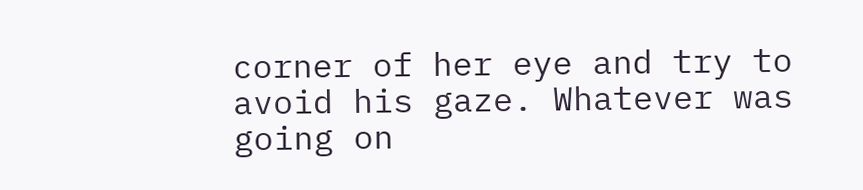corner of her eye and try to avoid his gaze. Whatever was going on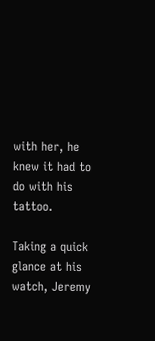with her, he knew it had to do with his tattoo.

Taking a quick glance at his watch, Jeremy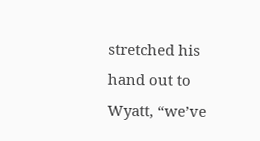stretched his hand out to Wyatt, “we’ve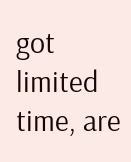got limited time, are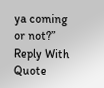ya coming or not?”
Reply With Quote